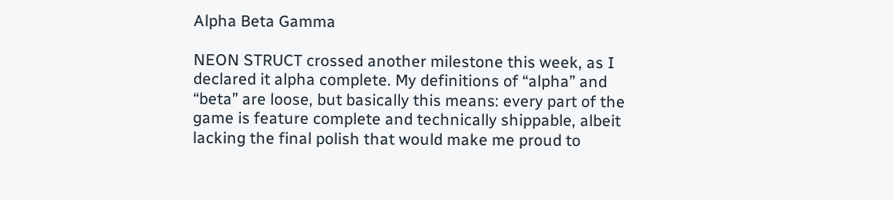Alpha Beta Gamma

NEON STRUCT crossed another milestone this week, as I declared it alpha complete. My definitions of “alpha” and “beta” are loose, but basically this means: every part of the game is feature complete and technically shippable, albeit lacking the final polish that would make me proud to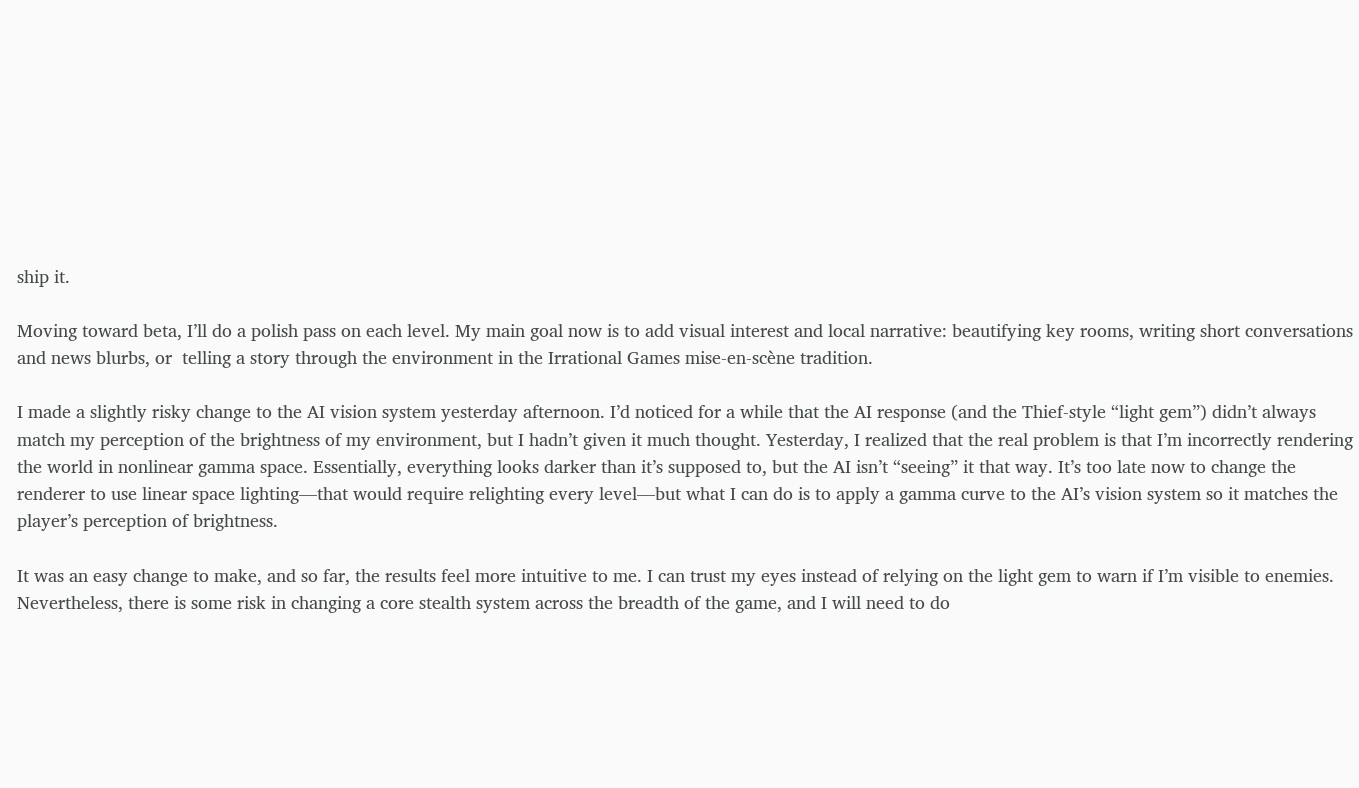ship it.

Moving toward beta, I’ll do a polish pass on each level. My main goal now is to add visual interest and local narrative: beautifying key rooms, writing short conversations and news blurbs, or  telling a story through the environment in the Irrational Games mise-en-scène tradition.

I made a slightly risky change to the AI vision system yesterday afternoon. I’d noticed for a while that the AI response (and the Thief-style “light gem”) didn’t always match my perception of the brightness of my environment, but I hadn’t given it much thought. Yesterday, I realized that the real problem is that I’m incorrectly rendering the world in nonlinear gamma space. Essentially, everything looks darker than it’s supposed to, but the AI isn’t “seeing” it that way. It’s too late now to change the renderer to use linear space lighting—that would require relighting every level—but what I can do is to apply a gamma curve to the AI’s vision system so it matches the player’s perception of brightness.

It was an easy change to make, and so far, the results feel more intuitive to me. I can trust my eyes instead of relying on the light gem to warn if I’m visible to enemies. Nevertheless, there is some risk in changing a core stealth system across the breadth of the game, and I will need to do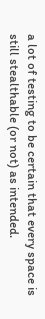a lot of testing to be certain that every space is still stealthable (or not) as intended.